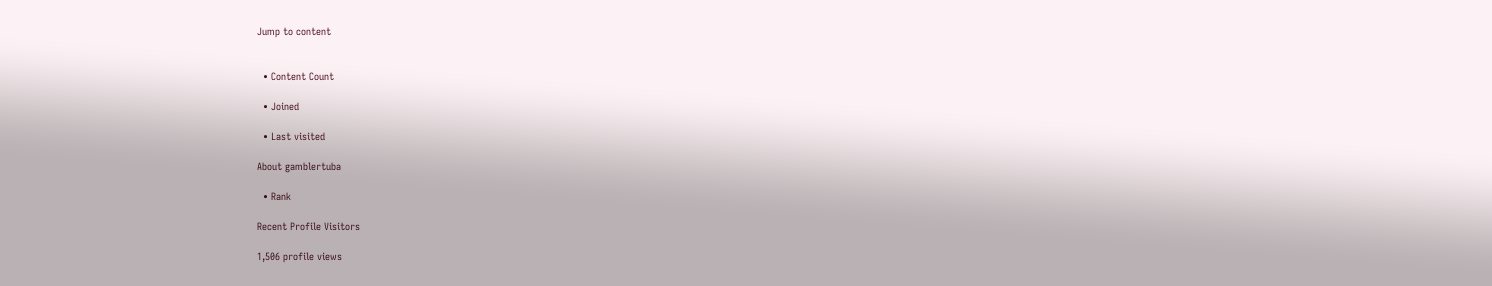Jump to content


  • Content Count

  • Joined

  • Last visited

About gamblertuba

  • Rank

Recent Profile Visitors

1,506 profile views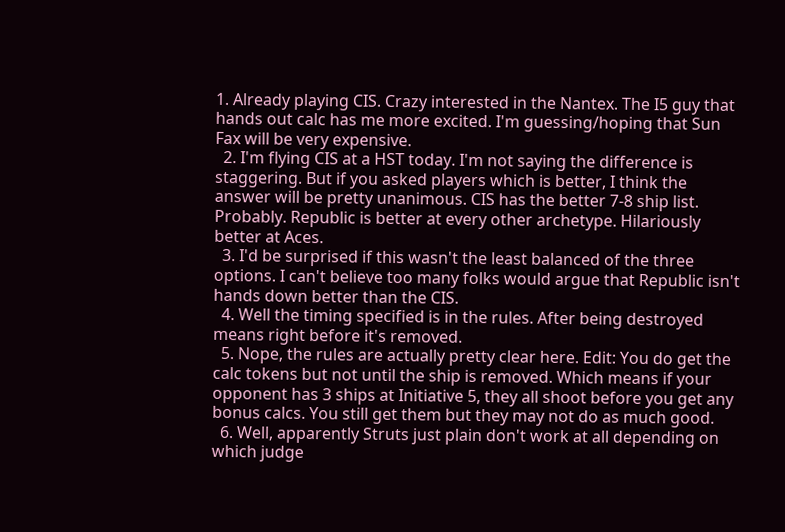1. Already playing CIS. Crazy interested in the Nantex. The I5 guy that hands out calc has me more excited. I'm guessing/hoping that Sun Fax will be very expensive.
  2. I'm flying CIS at a HST today. I'm not saying the difference is staggering. But if you asked players which is better, I think the answer will be pretty unanimous. CIS has the better 7-8 ship list. Probably. Republic is better at every other archetype. Hilariously better at Aces.
  3. I'd be surprised if this wasn't the least balanced of the three options. I can't believe too many folks would argue that Republic isn't hands down better than the CIS.
  4. Well the timing specified is in the rules. After being destroyed means right before it's removed.
  5. Nope, the rules are actually pretty clear here. Edit: You do get the calc tokens but not until the ship is removed. Which means if your opponent has 3 ships at Initiative 5, they all shoot before you get any bonus calcs. You still get them but they may not do as much good.
  6. Well, apparently Struts just plain don't work at all depending on which judge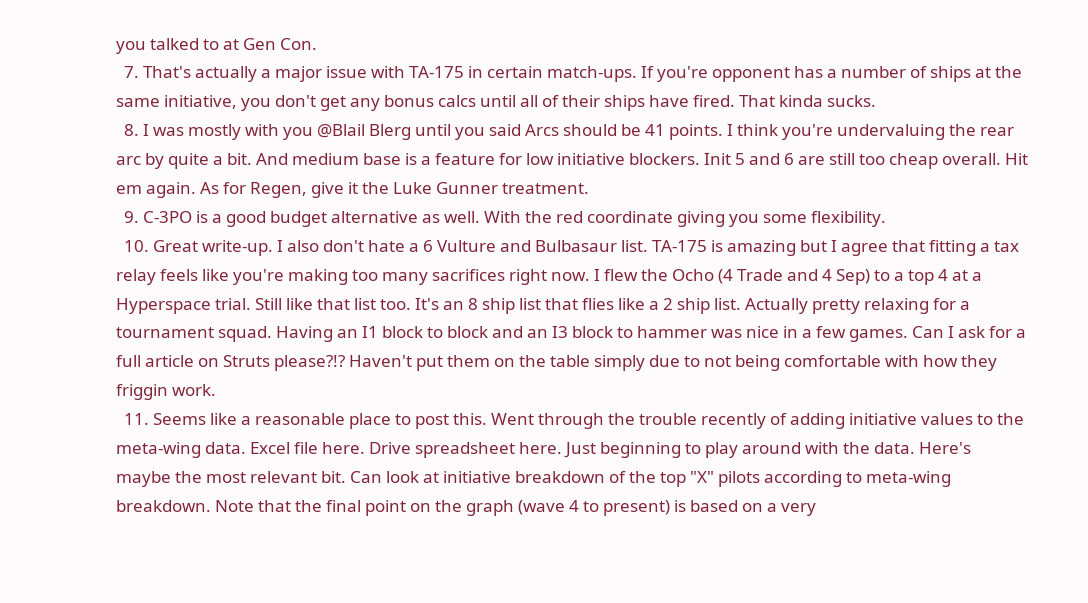you talked to at Gen Con.
  7. That's actually a major issue with TA-175 in certain match-ups. If you're opponent has a number of ships at the same initiative, you don't get any bonus calcs until all of their ships have fired. That kinda sucks.
  8. I was mostly with you @Blail Blerg until you said Arcs should be 41 points. I think you're undervaluing the rear arc by quite a bit. And medium base is a feature for low initiative blockers. Init 5 and 6 are still too cheap overall. Hit em again. As for Regen, give it the Luke Gunner treatment.
  9. C-3PO is a good budget alternative as well. With the red coordinate giving you some flexibility.
  10. Great write-up. I also don't hate a 6 Vulture and Bulbasaur list. TA-175 is amazing but I agree that fitting a tax relay feels like you're making too many sacrifices right now. I flew the Ocho (4 Trade and 4 Sep) to a top 4 at a Hyperspace trial. Still like that list too. It's an 8 ship list that flies like a 2 ship list. Actually pretty relaxing for a tournament squad. Having an I1 block to block and an I3 block to hammer was nice in a few games. Can I ask for a full article on Struts please?!? Haven't put them on the table simply due to not being comfortable with how they friggin work.
  11. Seems like a reasonable place to post this. Went through the trouble recently of adding initiative values to the meta-wing data. Excel file here. Drive spreadsheet here. Just beginning to play around with the data. Here's maybe the most relevant bit. Can look at initiative breakdown of the top "X" pilots according to meta-wing breakdown. Note that the final point on the graph (wave 4 to present) is based on a very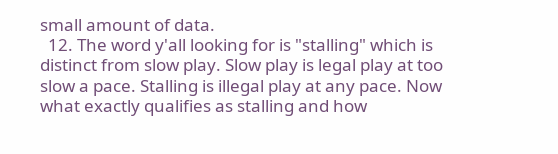small amount of data.
  12. The word y'all looking for is "stalling" which is distinct from slow play. Slow play is legal play at too slow a pace. Stalling is illegal play at any pace. Now what exactly qualifies as stalling and how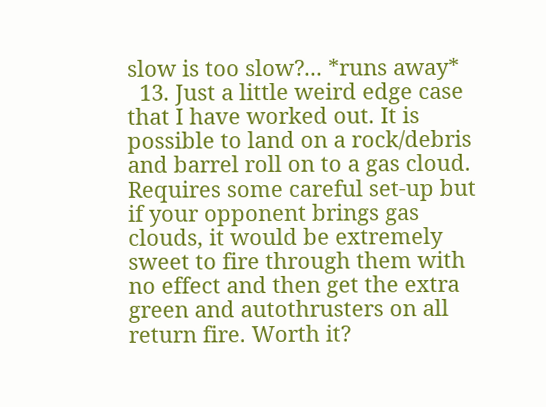slow is too slow?... *runs away*
  13. Just a little weird edge case that I have worked out. It is possible to land on a rock/debris and barrel roll on to a gas cloud. Requires some careful set-up but if your opponent brings gas clouds, it would be extremely sweet to fire through them with no effect and then get the extra green and autothrusters on all return fire. Worth it?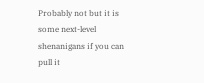Probably not but it is some next-level shenanigans if you can pull it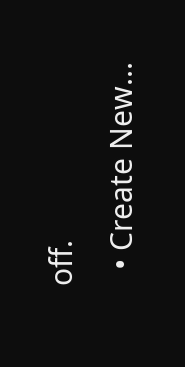off.
  • Create New...